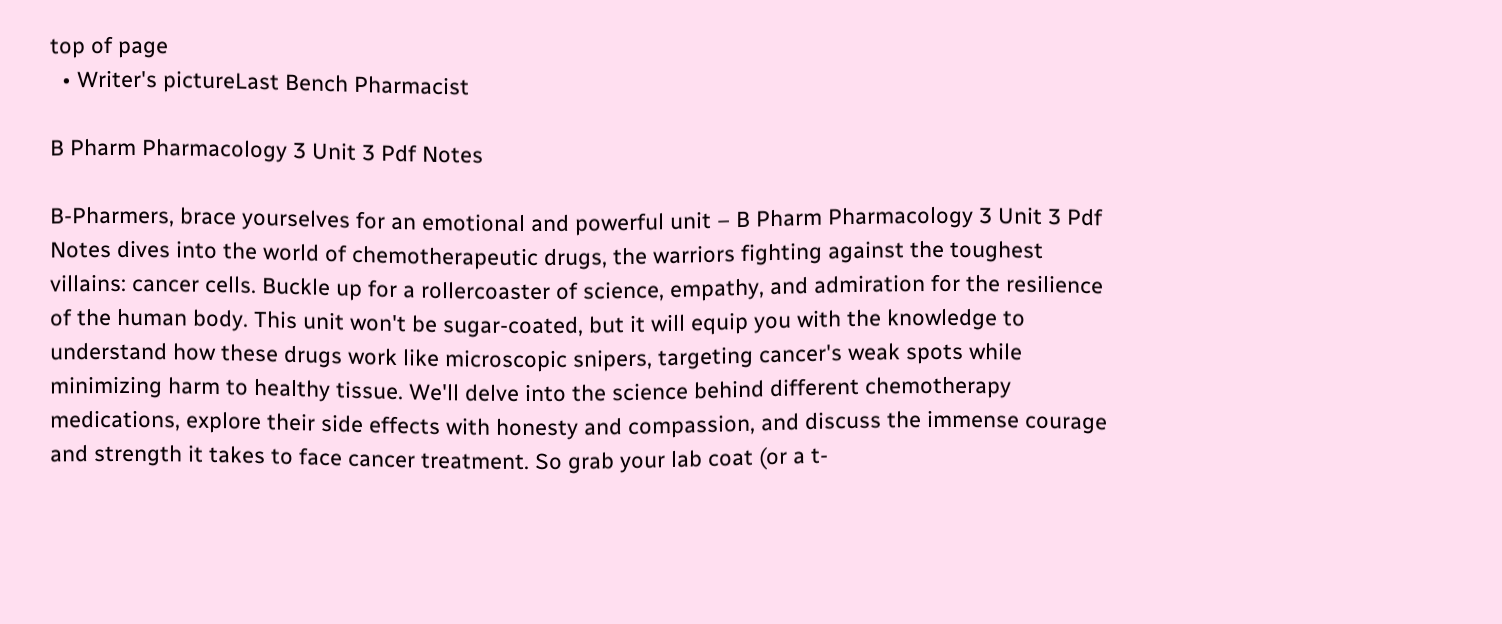top of page
  • Writer's pictureLast Bench Pharmacist

B Pharm Pharmacology 3 Unit 3 Pdf Notes

B-Pharmers, brace yourselves for an emotional and powerful unit – B Pharm Pharmacology 3 Unit 3 Pdf Notes dives into the world of chemotherapeutic drugs, the warriors fighting against the toughest villains: cancer cells. Buckle up for a rollercoaster of science, empathy, and admiration for the resilience of the human body. This unit won't be sugar-coated, but it will equip you with the knowledge to understand how these drugs work like microscopic snipers, targeting cancer's weak spots while minimizing harm to healthy tissue. We'll delve into the science behind different chemotherapy medications, explore their side effects with honesty and compassion, and discuss the immense courage and strength it takes to face cancer treatment. So grab your lab coat (or a t-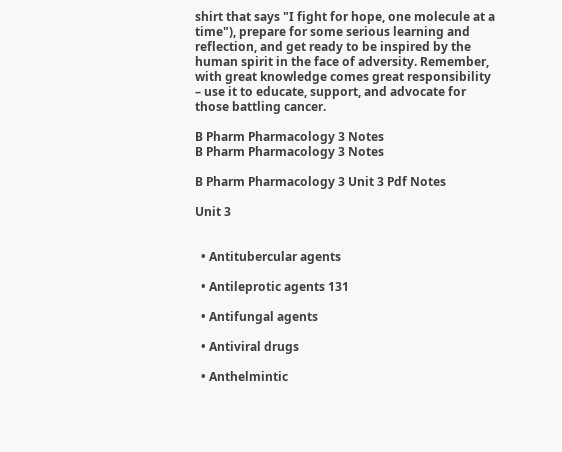shirt that says "I fight for hope, one molecule at a time"), prepare for some serious learning and reflection, and get ready to be inspired by the human spirit in the face of adversity. Remember, with great knowledge comes great responsibility – use it to educate, support, and advocate for those battling cancer.

B Pharm Pharmacology 3 Notes
B Pharm Pharmacology 3 Notes

B Pharm Pharmacology 3 Unit 3 Pdf Notes

Unit 3


  • Antitubercular agents

  • Antileprotic agents 131

  • Antifungal agents

  • Antiviral drugs

  • Anthelmintic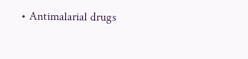• Antimalarial drugs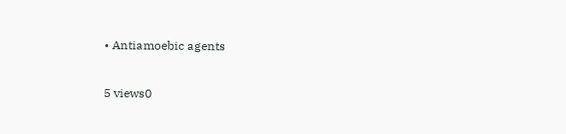• Antiamoebic agents

5 views0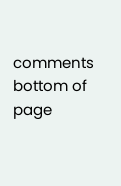comments
bottom of page